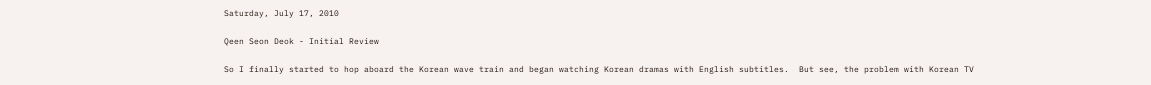Saturday, July 17, 2010

Qeen Seon Deok - Initial Review

So I finally started to hop aboard the Korean wave train and began watching Korean dramas with English subtitles.  But see, the problem with Korean TV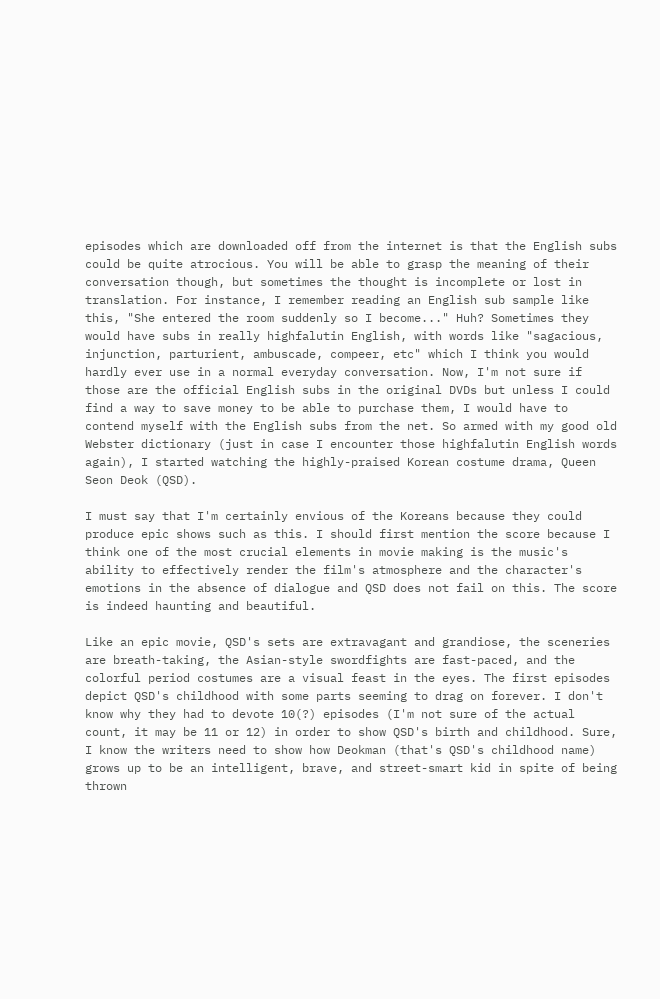episodes which are downloaded off from the internet is that the English subs could be quite atrocious. You will be able to grasp the meaning of their conversation though, but sometimes the thought is incomplete or lost in translation. For instance, I remember reading an English sub sample like this, "She entered the room suddenly so I become..." Huh? Sometimes they would have subs in really highfalutin English, with words like "sagacious, injunction, parturient, ambuscade, compeer, etc" which I think you would hardly ever use in a normal everyday conversation. Now, I'm not sure if those are the official English subs in the original DVDs but unless I could find a way to save money to be able to purchase them, I would have to contend myself with the English subs from the net. So armed with my good old Webster dictionary (just in case I encounter those highfalutin English words again), I started watching the highly-praised Korean costume drama, Queen Seon Deok (QSD).

I must say that I'm certainly envious of the Koreans because they could produce epic shows such as this. I should first mention the score because I think one of the most crucial elements in movie making is the music's ability to effectively render the film's atmosphere and the character's emotions in the absence of dialogue and QSD does not fail on this. The score is indeed haunting and beautiful.

Like an epic movie, QSD's sets are extravagant and grandiose, the sceneries are breath-taking, the Asian-style swordfights are fast-paced, and the colorful period costumes are a visual feast in the eyes. The first episodes depict QSD's childhood with some parts seeming to drag on forever. I don't know why they had to devote 10(?) episodes (I'm not sure of the actual count, it may be 11 or 12) in order to show QSD's birth and childhood. Sure, I know the writers need to show how Deokman (that's QSD's childhood name) grows up to be an intelligent, brave, and street-smart kid in spite of being thrown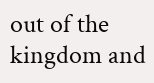out of the kingdom and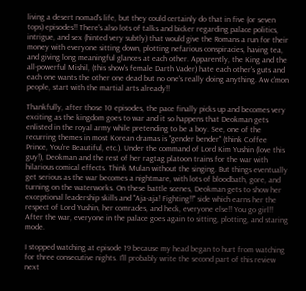living a desert nomad's life, but they could certainly do that in five (or seven tops) episodes!! There's also lots of talks and bicker regarding palace politics, intrigue, and sex (hinted very subtly) that would give the Romans a run for their money with everyone sitting down, plotting nefarious conspiracies, having tea, and giving long meaningful glances at each other. Apparently, the King and the all-powerful Mishil, (this show's female Darth Vader) hate each other's guts and each one wants the other one dead but no one's really doing anything. Aw c'mon people, start with the martial arts already!!

Thankfully, after those 10 episodes, the pace finally picks up and becomes very exciting as the kingdom goes to war and it so happens that Deokman gets enlisted in the royal army while pretending to be a boy. See, one of the recurring themes in most Korean dramas is "gender bender" (think Coffee Prince, You're Beautiful, etc.). Under the command of Lord Kim Yushin (love this guy!), Deokman and the rest of her ragtag platoon trains for the war with hilarious comical effects. Think Mulan without the singing. But things eventually get serious as the war becomes a nightmare, with lots of bloodbath, gore, and turning on the waterworks. On these battle scenes, Deokman gets to show her exceptional leadership skills and "Aja-aja! Fighting!!" side which earns her the respect of Lord Yushin, her comrades, and heck, everyone else!! You go girl!! After the war, everyone in the palace goes again to sitting, plotting, and staring mode.

I stopped watching at episode 19 because my head began to hurt from watching for three consecutive nights. I'll probably write the second part of this review next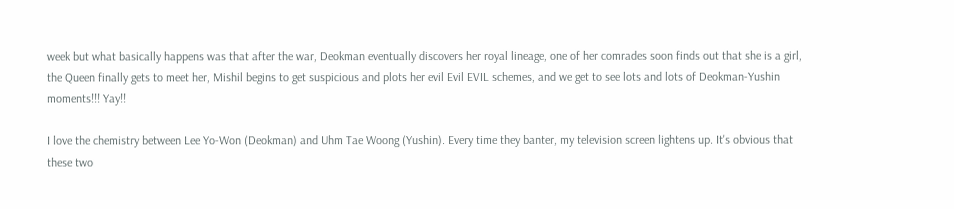week but what basically happens was that after the war, Deokman eventually discovers her royal lineage, one of her comrades soon finds out that she is a girl, the Queen finally gets to meet her, Mishil begins to get suspicious and plots her evil Evil EVIL schemes, and we get to see lots and lots of Deokman-Yushin moments!!! Yay!!

I love the chemistry between Lee Yo-Won (Deokman) and Uhm Tae Woong (Yushin). Every time they banter, my television screen lightens up. It's obvious that these two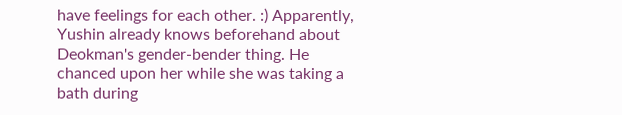have feelings for each other. :) Apparently, Yushin already knows beforehand about Deokman's gender-bender thing. He chanced upon her while she was taking a bath during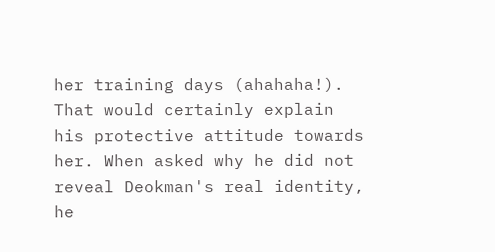her training days (ahahaha!). That would certainly explain his protective attitude towards her. When asked why he did not reveal Deokman's real identity, he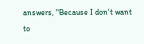answers, "Because I don't want to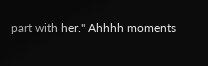part with her." Ahhhh moments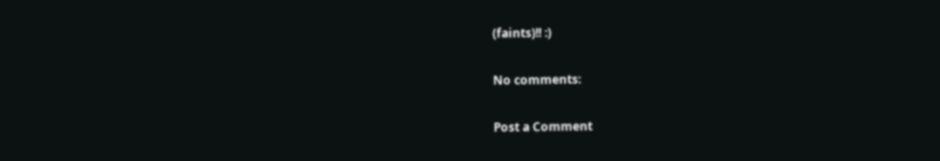(faints)!! :)

No comments:

Post a Comment